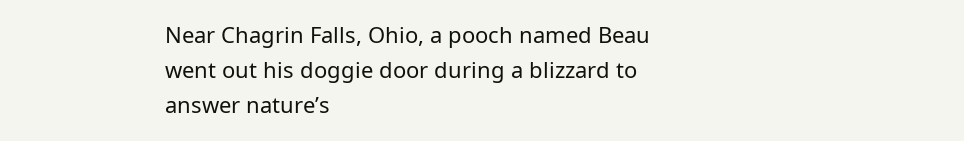Near Chagrin Falls, Ohio, a pooch named Beau went out his doggie door during a blizzard to answer nature’s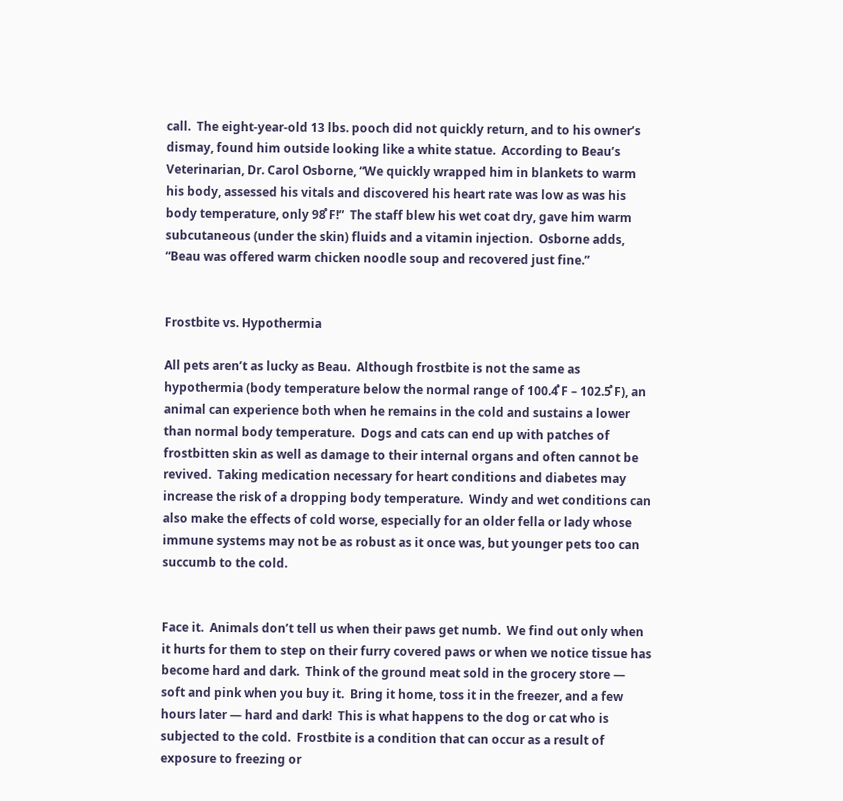call.  The eight-year-old 13 lbs. pooch did not quickly return, and to his owner’s dismay, found him outside looking like a white statue.  According to Beau’s Veterinarian, Dr. Carol Osborne, “We quickly wrapped him in blankets to warm his body, assessed his vitals and discovered his heart rate was low as was his body temperature, only 98̊ F!”  The staff blew his wet coat dry, gave him warm subcutaneous (under the skin) fluids and a vitamin injection.  Osborne adds, “Beau was offered warm chicken noodle soup and recovered just fine.”


Frostbite vs. Hypothermia

All pets aren’t as lucky as Beau.  Although frostbite is not the same as hypothermia (body temperature below the normal range of 100.4̊ F – 102.5̊ F), an animal can experience both when he remains in the cold and sustains a lower than normal body temperature.  Dogs and cats can end up with patches of frostbitten skin as well as damage to their internal organs and often cannot be revived.  Taking medication necessary for heart conditions and diabetes may increase the risk of a dropping body temperature.  Windy and wet conditions can also make the effects of cold worse, especially for an older fella or lady whose immune systems may not be as robust as it once was, but younger pets too can succumb to the cold.


Face it.  Animals don’t tell us when their paws get numb.  We find out only when it hurts for them to step on their furry covered paws or when we notice tissue has become hard and dark.  Think of the ground meat sold in the grocery store — soft and pink when you buy it.  Bring it home, toss it in the freezer, and a few hours later — hard and dark!  This is what happens to the dog or cat who is subjected to the cold.  Frostbite is a condition that can occur as a result of exposure to freezing or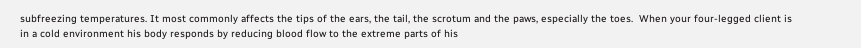subfreezing temperatures. It most commonly affects the tips of the ears, the tail, the scrotum and the paws, especially the toes.  When your four-legged client is in a cold environment his body responds by reducing blood flow to the extreme parts of his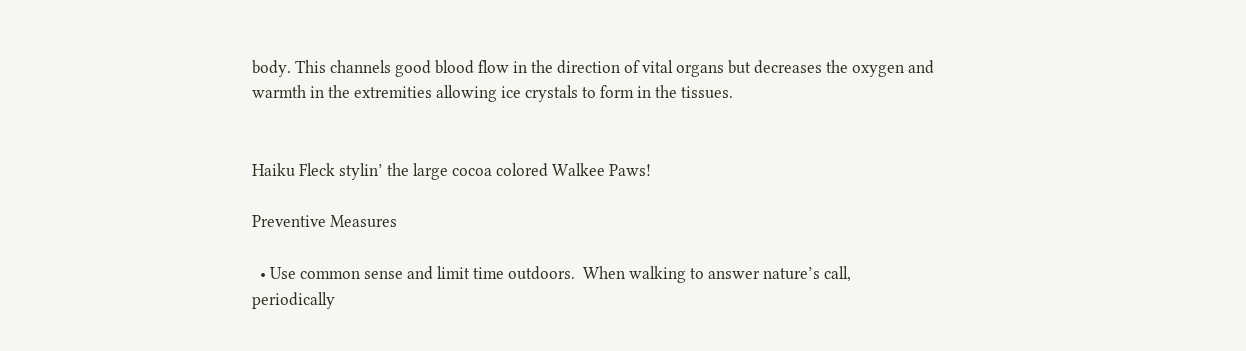body. This channels good blood flow in the direction of vital organs but decreases the oxygen and warmth in the extremities allowing ice crystals to form in the tissues.


Haiku Fleck stylin’ the large cocoa colored Walkee Paws!

Preventive Measures

  • Use common sense and limit time outdoors.  When walking to answer nature’s call, periodically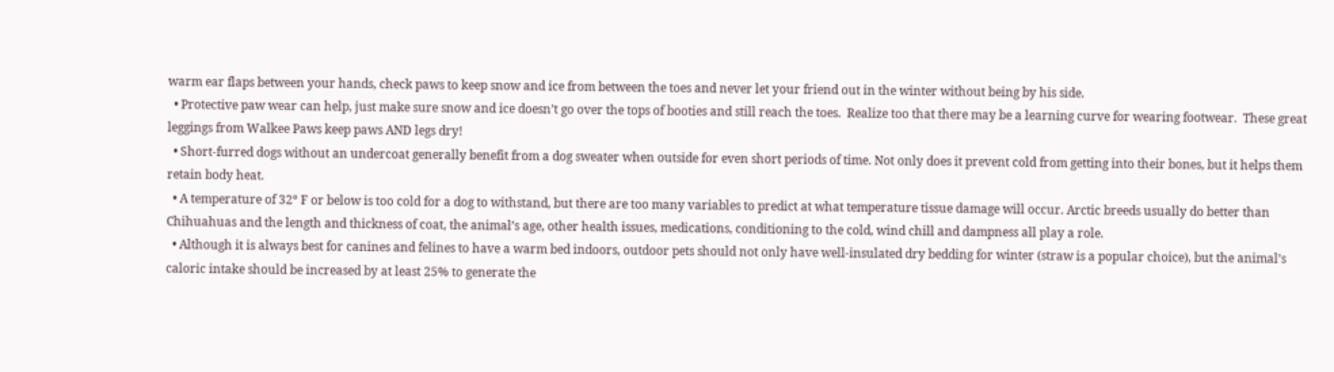warm ear flaps between your hands, check paws to keep snow and ice from between the toes and never let your friend out in the winter without being by his side.
  • Protective paw wear can help, just make sure snow and ice doesn’t go over the tops of booties and still reach the toes.  Realize too that there may be a learning curve for wearing footwear.  These great leggings from Walkee Paws keep paws AND legs dry!
  • Short-furred dogs without an undercoat generally benefit from a dog sweater when outside for even short periods of time. Not only does it prevent cold from getting into their bones, but it helps them retain body heat.
  • A temperature of 32º F or below is too cold for a dog to withstand, but there are too many variables to predict at what temperature tissue damage will occur. Arctic breeds usually do better than Chihuahuas and the length and thickness of coat, the animal’s age, other health issues, medications, conditioning to the cold, wind chill and dampness all play a role.
  • Although it is always best for canines and felines to have a warm bed indoors, outdoor pets should not only have well-insulated dry bedding for winter (straw is a popular choice), but the animal’s caloric intake should be increased by at least 25% to generate the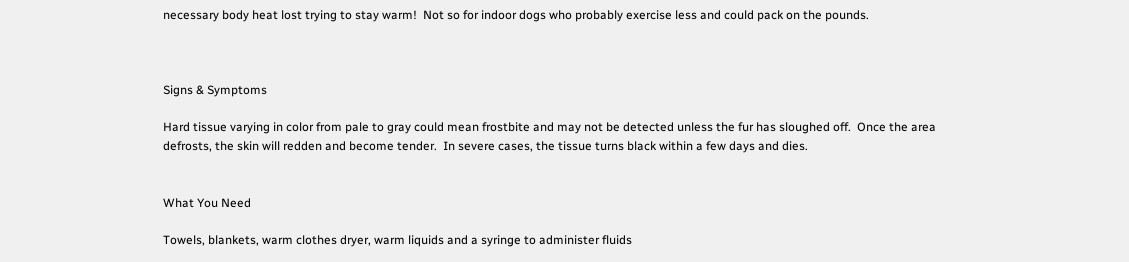necessary body heat lost trying to stay warm!  Not so for indoor dogs who probably exercise less and could pack on the pounds.



Signs & Symptoms

Hard tissue varying in color from pale to gray could mean frostbite and may not be detected unless the fur has sloughed off.  Once the area defrosts, the skin will redden and become tender.  In severe cases, the tissue turns black within a few days and dies.


What You Need

Towels, blankets, warm clothes dryer, warm liquids and a syringe to administer fluids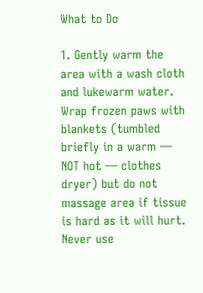What to Do

1. Gently warm the area with a wash cloth and lukewarm water.  Wrap frozen paws with blankets (tumbled briefly in a warm — NOT hot — clothes dryer) but do not massage area if tissue is hard as it will hurt. Never use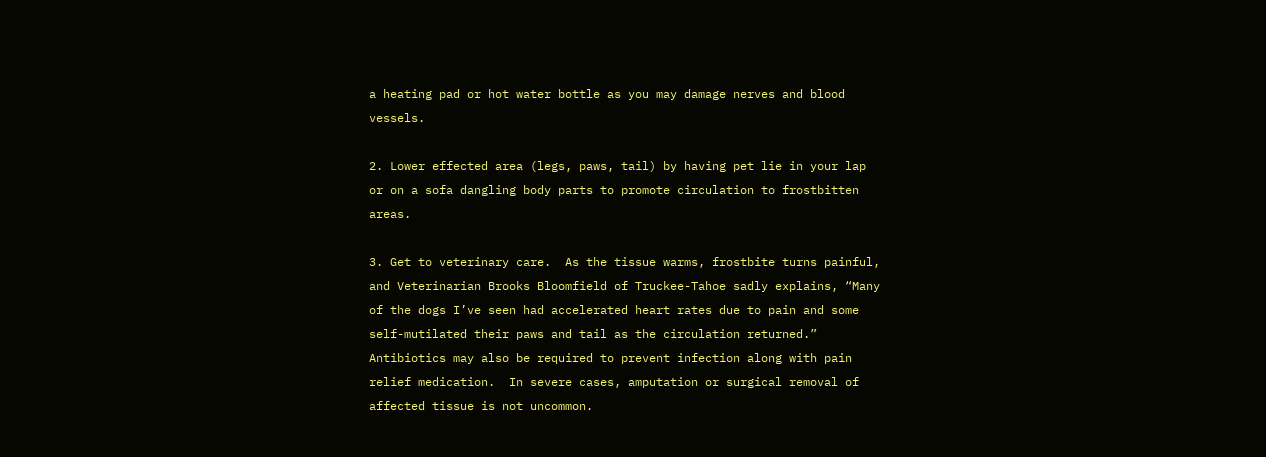a heating pad or hot water bottle as you may damage nerves and blood vessels.

2. Lower effected area (legs, paws, tail) by having pet lie in your lap or on a sofa dangling body parts to promote circulation to frostbitten areas.

3. Get to veterinary care.  As the tissue warms, frostbite turns painful, and Veterinarian Brooks Bloomfield of Truckee-Tahoe sadly explains, “Many of the dogs I’ve seen had accelerated heart rates due to pain and some self-mutilated their paws and tail as the circulation returned.”  Antibiotics may also be required to prevent infection along with pain relief medication.  In severe cases, amputation or surgical removal of affected tissue is not uncommon.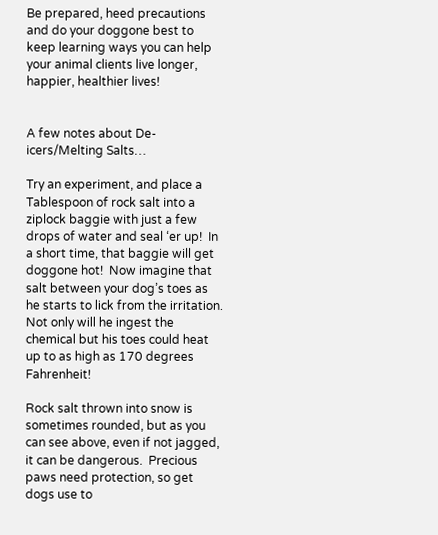Be prepared, heed precautions and do your doggone best to keep learning ways you can help your animal clients live longer, happier, healthier lives!


A few notes about De-icers/Melting Salts…

Try an experiment, and place a Tablespoon of rock salt into a ziplock baggie with just a few drops of water and seal ‘er up!  In a short time, that baggie will get doggone hot!  Now imagine that salt between your dog’s toes as he starts to lick from the irritation.  Not only will he ingest the chemical but his toes could heat up to as high as 170 degrees Fahrenheit!

Rock salt thrown into snow is sometimes rounded, but as you can see above, even if not jagged, it can be dangerous.  Precious paws need protection, so get dogs use to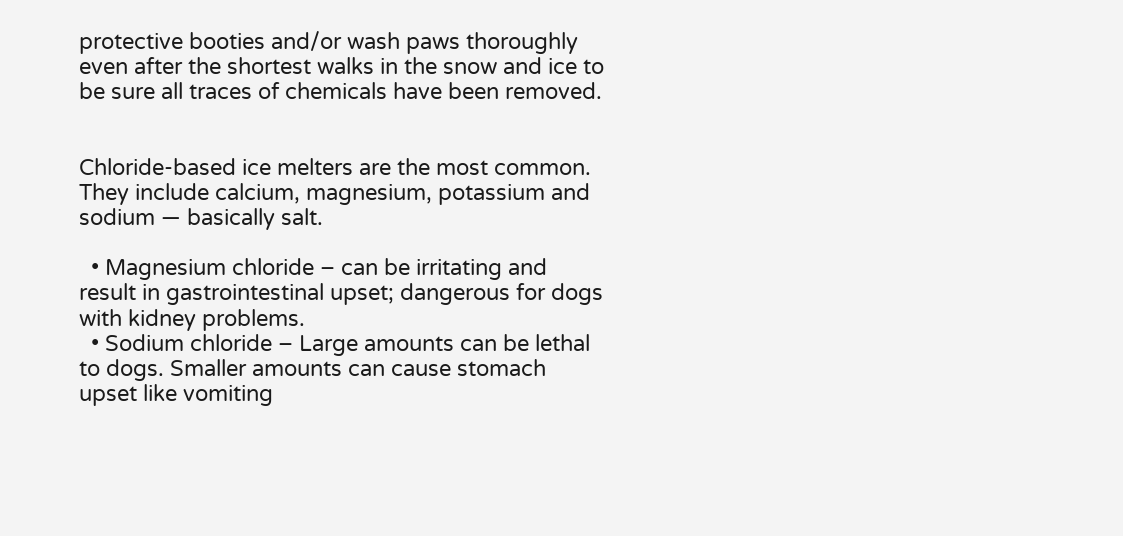protective booties and/or wash paws thoroughly even after the shortest walks in the snow and ice to be sure all traces of chemicals have been removed.


Chloride-based ice melters are the most common. They include calcium, magnesium, potassium and sodium — basically salt.

  • Magnesium chloride – can be irritating and result in gastrointestinal upset; dangerous for dogs with kidney problems.
  • Sodium chloride – Large amounts can be lethal to dogs. Smaller amounts can cause stomach upset like vomiting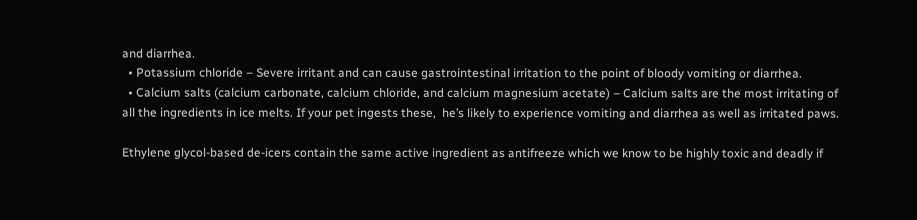and diarrhea.
  • Potassium chloride – Severe irritant and can cause gastrointestinal irritation to the point of bloody vomiting or diarrhea.
  • Calcium salts (calcium carbonate, calcium chloride, and calcium magnesium acetate) – Calcium salts are the most irritating of all the ingredients in ice melts. If your pet ingests these,  he’s likely to experience vomiting and diarrhea as well as irritated paws.

Ethylene glycol-based de-icers contain the same active ingredient as antifreeze which we know to be highly toxic and deadly if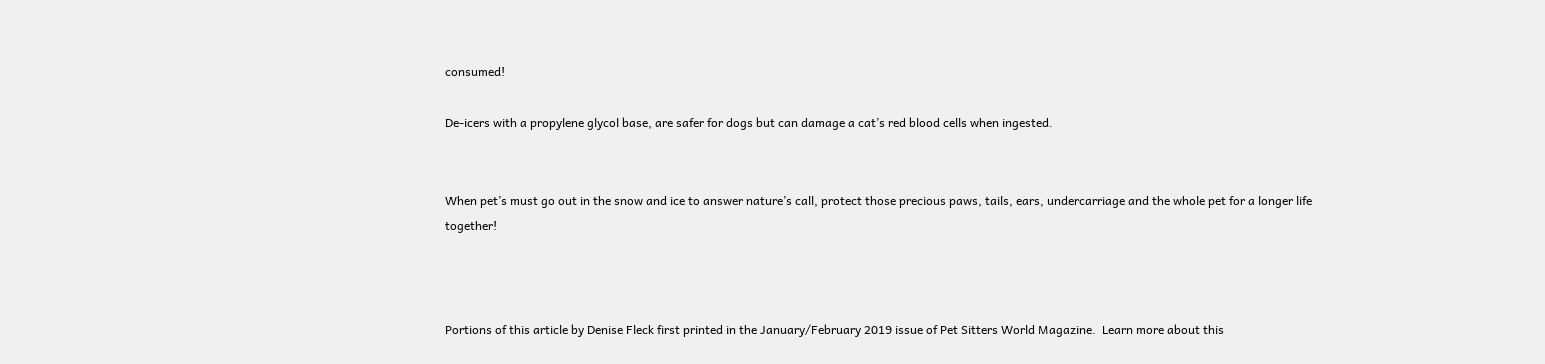consumed!

De-icers with a propylene glycol base, are safer for dogs but can damage a cat’s red blood cells when ingested.


When pet’s must go out in the snow and ice to answer nature’s call, protect those precious paws, tails, ears, undercarriage and the whole pet for a longer life together!



Portions of this article by Denise Fleck first printed in the January/February 2019 issue of Pet Sitters World Magazine.  Learn more about this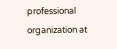professional organization at